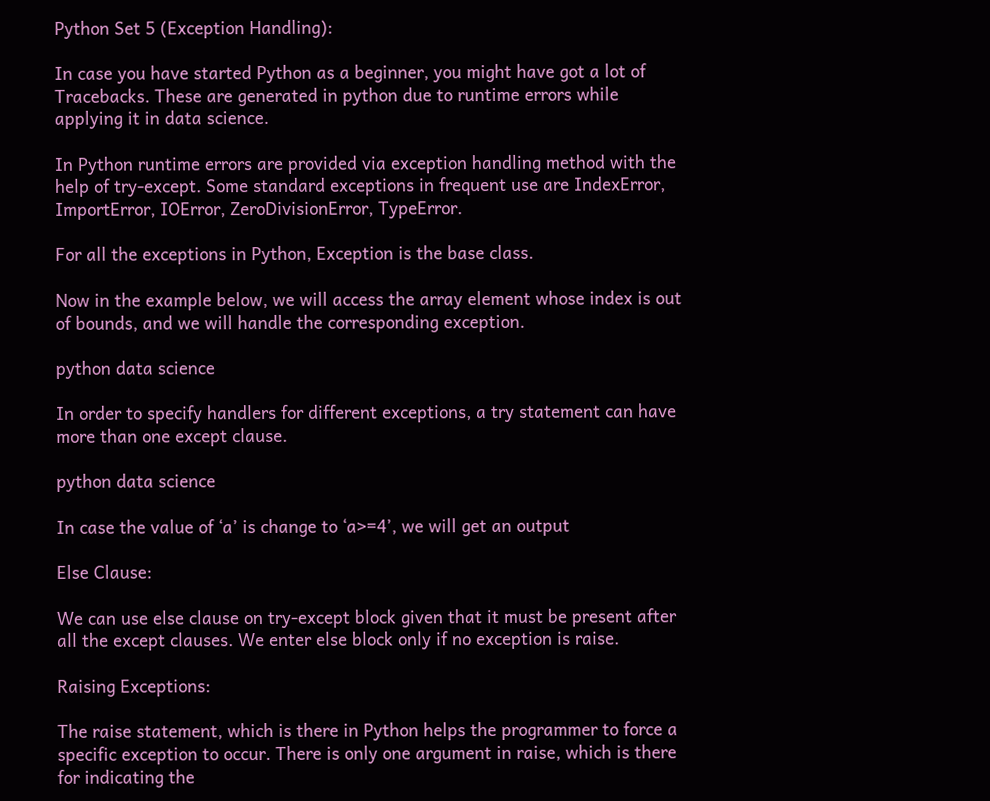Python Set 5 (Exception Handling):

In case you have started Python as a beginner, you might have got a lot of Tracebacks. These are generated in python due to runtime errors while applying it in data science.

In Python runtime errors are provided via exception handling method with the help of try-except. Some standard exceptions in frequent use are IndexError, ImportError, IOError, ZeroDivisionError, TypeError.

For all the exceptions in Python, Exception is the base class.

Now in the example below, we will access the array element whose index is out of bounds, and we will handle the corresponding exception.

python data science

In order to specify handlers for different exceptions, a try statement can have more than one except clause.

python data science

In case the value of ‘a’ is change to ‘a>=4’, we will get an output

Else Clause:

We can use else clause on try-except block given that it must be present after all the except clauses. We enter else block only if no exception is raise.

Raising Exceptions:

The raise statement, which is there in Python helps the programmer to force a specific exception to occur. There is only one argument in raise, which is there for indicating the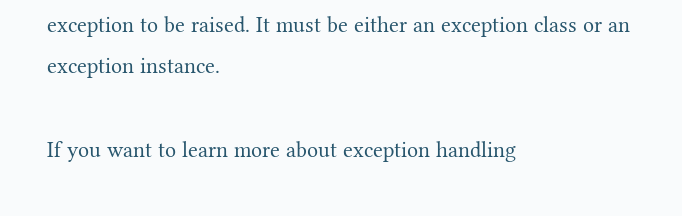exception to be raised. It must be either an exception class or an exception instance.

If you want to learn more about exception handling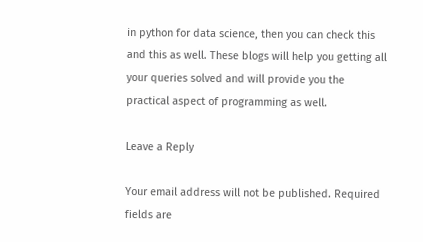in python for data science, then you can check this and this as well. These blogs will help you getting all your queries solved and will provide you the practical aspect of programming as well.

Leave a Reply

Your email address will not be published. Required fields are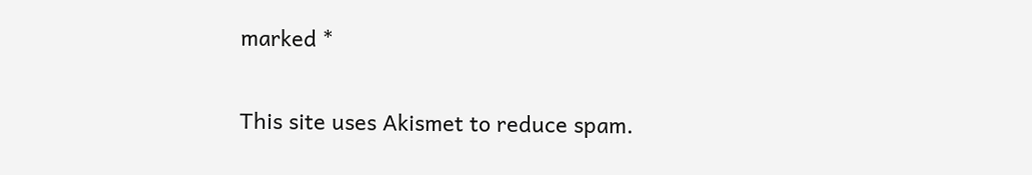marked *

This site uses Akismet to reduce spam.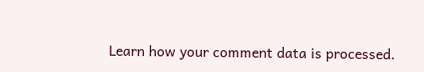Learn how your comment data is processed.